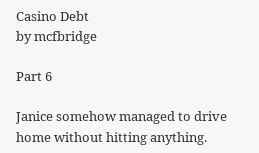Casino Debt
by mcfbridge

Part 6

Janice somehow managed to drive home without hitting anything.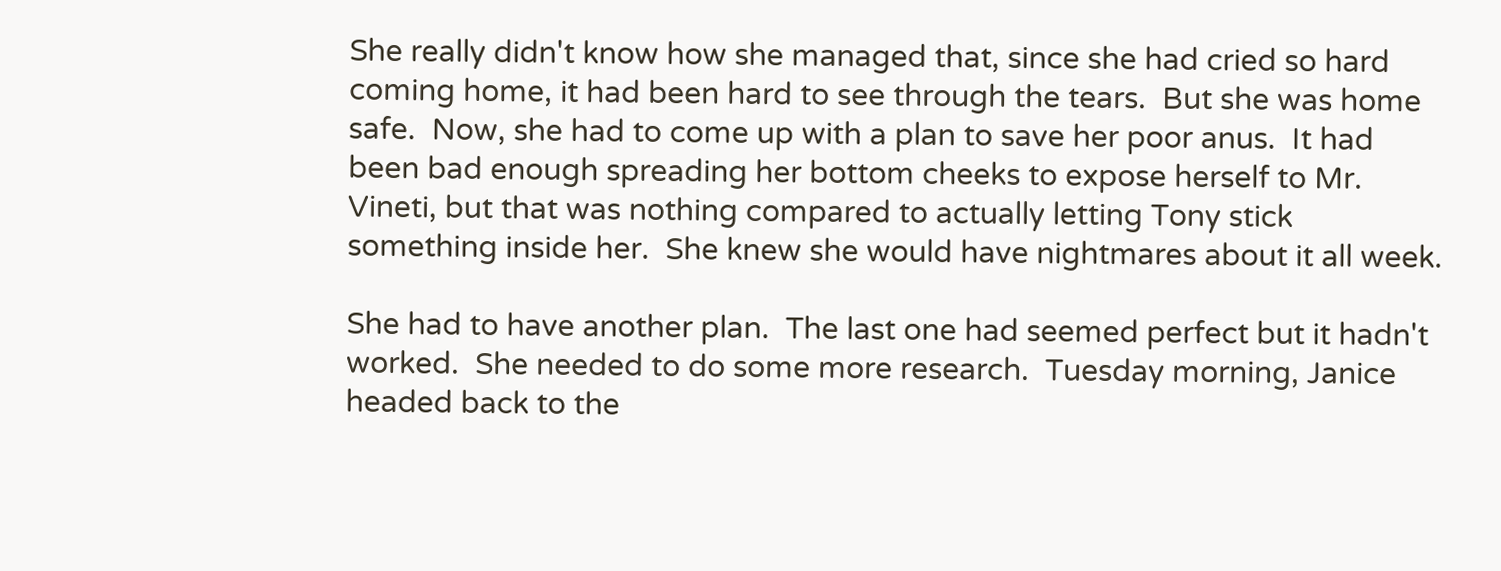She really didn't know how she managed that, since she had cried so hard coming home, it had been hard to see through the tears.  But she was home safe.  Now, she had to come up with a plan to save her poor anus.  It had been bad enough spreading her bottom cheeks to expose herself to Mr. Vineti, but that was nothing compared to actually letting Tony stick something inside her.  She knew she would have nightmares about it all week.

She had to have another plan.  The last one had seemed perfect but it hadn't worked.  She needed to do some more research.  Tuesday morning, Janice headed back to the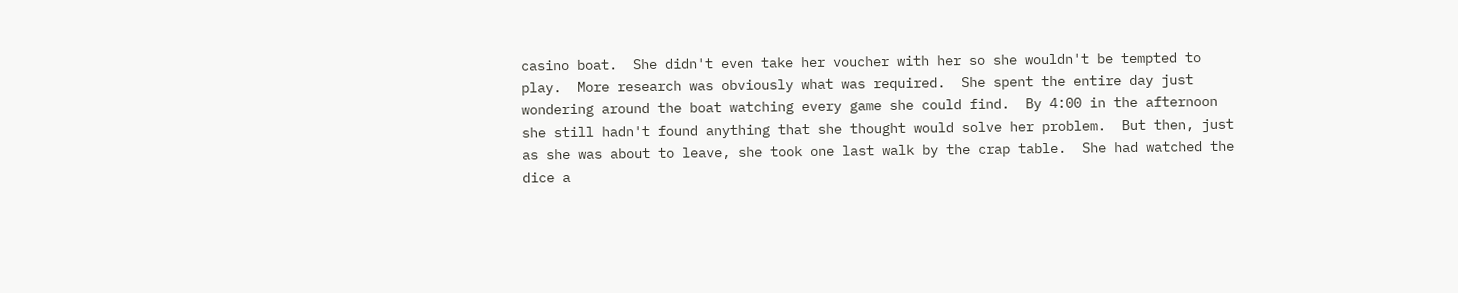casino boat.  She didn't even take her voucher with her so she wouldn't be tempted to play.  More research was obviously what was required.  She spent the entire day just wondering around the boat watching every game she could find.  By 4:00 in the afternoon she still hadn't found anything that she thought would solve her problem.  But then, just as she was about to leave, she took one last walk by the crap table.  She had watched the dice a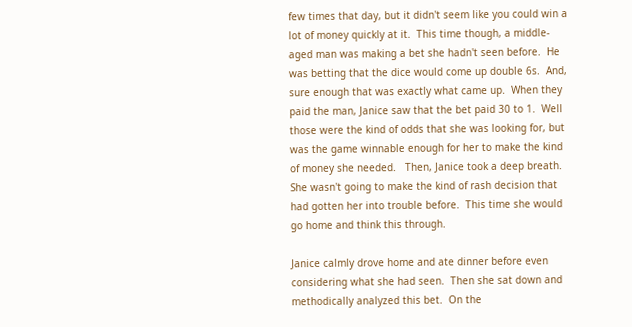few times that day, but it didn't seem like you could win a lot of money quickly at it.  This time though, a middle-aged man was making a bet she hadn't seen before.  He was betting that the dice would come up double 6s.  And, sure enough that was exactly what came up.  When they paid the man, Janice saw that the bet paid 30 to 1.  Well those were the kind of odds that she was looking for, but was the game winnable enough for her to make the kind of money she needed.   Then, Janice took a deep breath.  She wasn't going to make the kind of rash decision that had gotten her into trouble before.  This time she would go home and think this through.

Janice calmly drove home and ate dinner before even considering what she had seen.  Then she sat down and methodically analyzed this bet.  On the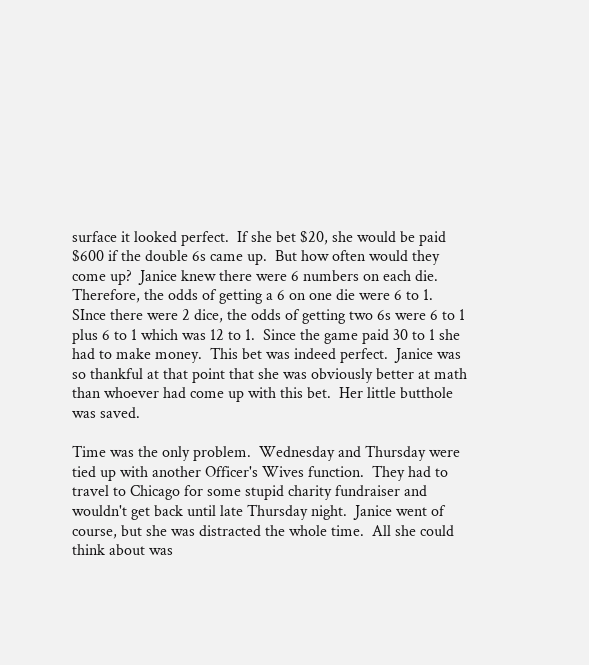surface it looked perfect.  If she bet $20, she would be paid $600 if the double 6s came up.  But how often would they come up?  Janice knew there were 6 numbers on each die.  Therefore, the odds of getting a 6 on one die were 6 to 1.  SInce there were 2 dice, the odds of getting two 6s were 6 to 1 plus 6 to 1 which was 12 to 1.  Since the game paid 30 to 1 she had to make money.  This bet was indeed perfect.  Janice was so thankful at that point that she was obviously better at math than whoever had come up with this bet.  Her little butthole was saved.

Time was the only problem.  Wednesday and Thursday were tied up with another Officer's Wives function.  They had to travel to Chicago for some stupid charity fundraiser and wouldn't get back until late Thursday night.  Janice went of course, but she was distracted the whole time.  All she could think about was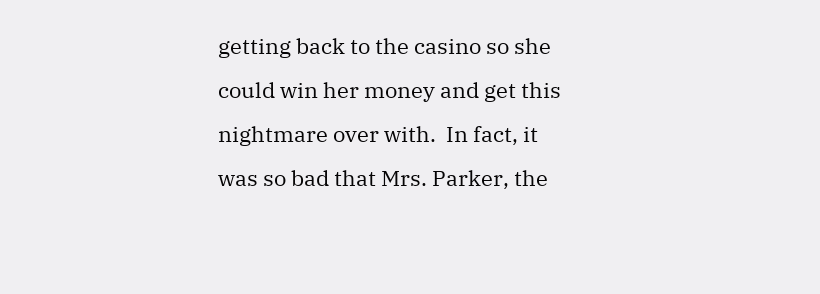getting back to the casino so she could win her money and get this nightmare over with.  In fact, it was so bad that Mrs. Parker, the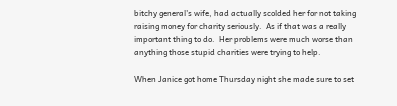bitchy general's wife, had actually scolded her for not taking raising money for charity seriously.  As if that was a really important thing to do.  Her problems were much worse than anything those stupid charities were trying to help.

When Janice got home Thursday night she made sure to set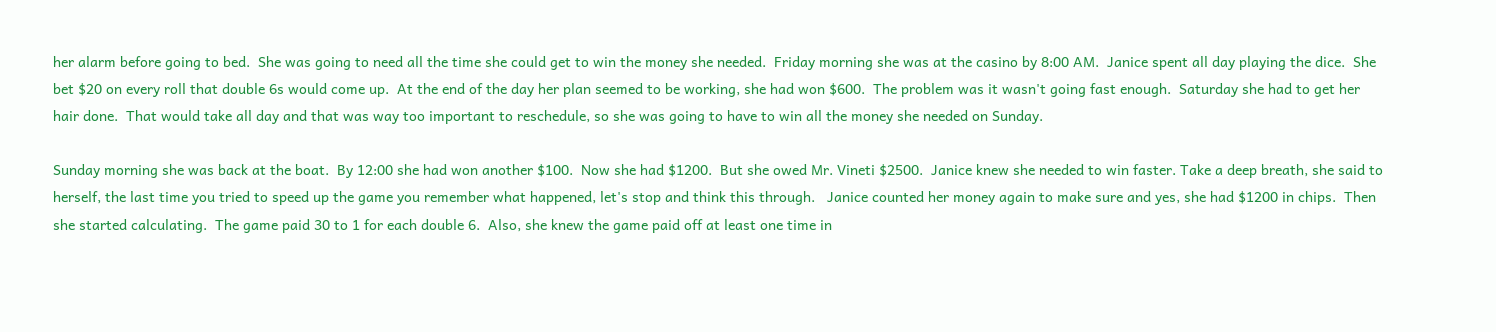her alarm before going to bed.  She was going to need all the time she could get to win the money she needed.  Friday morning she was at the casino by 8:00 AM.  Janice spent all day playing the dice.  She bet $20 on every roll that double 6s would come up.  At the end of the day her plan seemed to be working, she had won $600.  The problem was it wasn't going fast enough.  Saturday she had to get her hair done.  That would take all day and that was way too important to reschedule, so she was going to have to win all the money she needed on Sunday.

Sunday morning she was back at the boat.  By 12:00 she had won another $100.  Now she had $1200.  But she owed Mr. Vineti $2500.  Janice knew she needed to win faster. Take a deep breath, she said to herself, the last time you tried to speed up the game you remember what happened, let's stop and think this through.   Janice counted her money again to make sure and yes, she had $1200 in chips.  Then she started calculating.  The game paid 30 to 1 for each double 6.  Also, she knew the game paid off at least one time in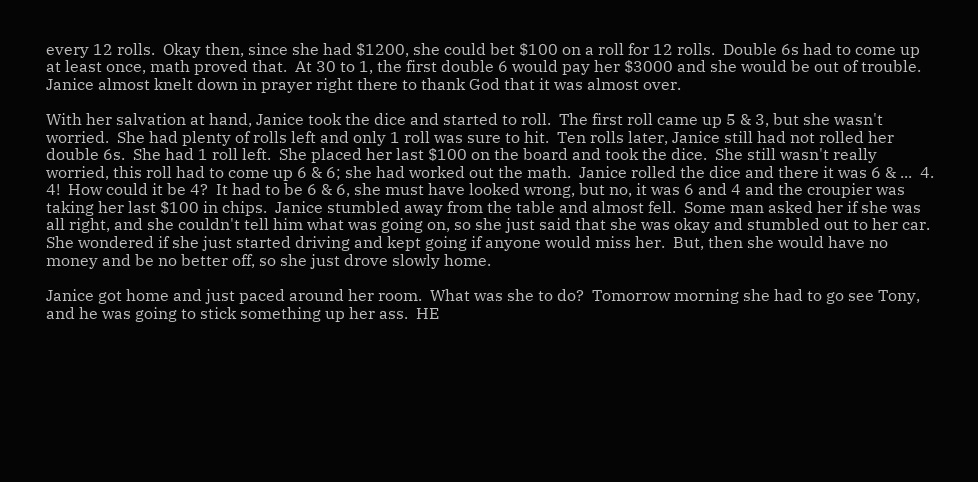every 12 rolls.  Okay then, since she had $1200, she could bet $100 on a roll for 12 rolls.  Double 6s had to come up at least once, math proved that.  At 30 to 1, the first double 6 would pay her $3000 and she would be out of trouble.  Janice almost knelt down in prayer right there to thank God that it was almost over.

With her salvation at hand, Janice took the dice and started to roll.  The first roll came up 5 & 3, but she wasn't worried.  She had plenty of rolls left and only 1 roll was sure to hit.  Ten rolls later, Janice still had not rolled her double 6s.  She had 1 roll left.  She placed her last $100 on the board and took the dice.  She still wasn't really worried, this roll had to come up 6 & 6; she had worked out the math.  Janice rolled the dice and there it was 6 & ...  4.   4!  How could it be 4?  It had to be 6 & 6, she must have looked wrong, but no, it was 6 and 4 and the croupier was taking her last $100 in chips.  Janice stumbled away from the table and almost fell.  Some man asked her if she was all right, and she couldn't tell him what was going on, so she just said that she was okay and stumbled out to her car.  She wondered if she just started driving and kept going if anyone would miss her.  But, then she would have no money and be no better off, so she just drove slowly home.

Janice got home and just paced around her room.  What was she to do?  Tomorrow morning she had to go see Tony, and he was going to stick something up her ass.  HE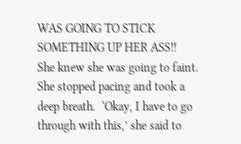WAS GOING TO STICK SOMETHING UP HER ASS!!   She knew she was going to faint.  She stopped pacing and took a deep breath.  ‘Okay, I have to go through with this,’ she said to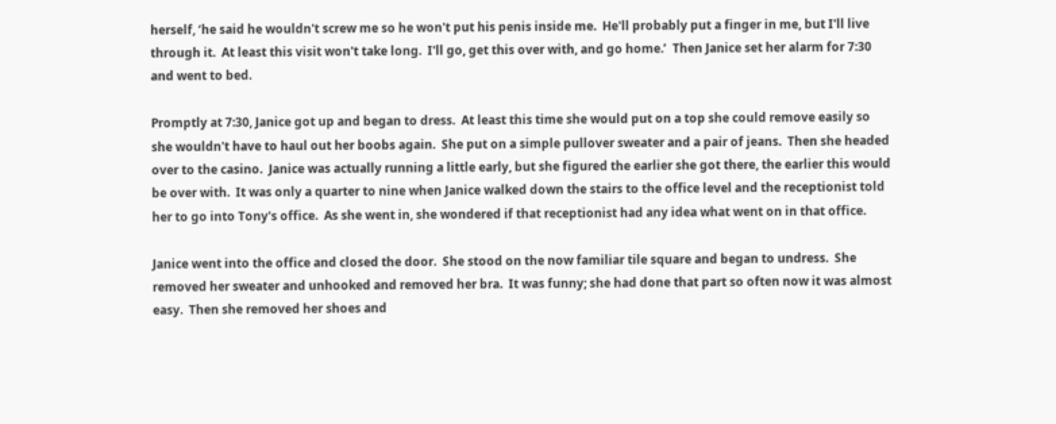herself, ‘he said he wouldn't screw me so he won't put his penis inside me.  He'll probably put a finger in me, but I'll live through it.  At least this visit won't take long.  I'll go, get this over with, and go home.’  Then Janice set her alarm for 7:30 and went to bed.

Promptly at 7:30, Janice got up and began to dress.  At least this time she would put on a top she could remove easily so she wouldn't have to haul out her boobs again.  She put on a simple pullover sweater and a pair of jeans.  Then she headed over to the casino.  Janice was actually running a little early, but she figured the earlier she got there, the earlier this would be over with.  It was only a quarter to nine when Janice walked down the stairs to the office level and the receptionist told her to go into Tony's office.  As she went in, she wondered if that receptionist had any idea what went on in that office.

Janice went into the office and closed the door.  She stood on the now familiar tile square and began to undress.  She removed her sweater and unhooked and removed her bra.  It was funny; she had done that part so often now it was almost easy.  Then she removed her shoes and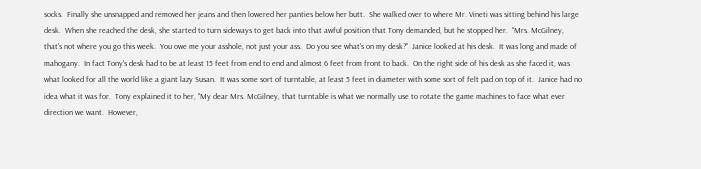socks.  Finally she unsnapped and removed her jeans and then lowered her panties below her butt.  She walked over to where Mr. Vineti was sitting behind his large desk.  When she reached the desk, she started to turn sideways to get back into that awful position that Tony demanded, but he stopped her.  "Mrs. McGilney, that's not where you go this week.  You owe me your asshole, not just your ass.  Do you see what's on my desk?"  Janice looked at his desk.  It was long and made of mahogany.  In fact Tony's desk had to be at least 15 feet from end to end and almost 6 feet from front to back.  On the right side of his desk as she faced it, was what looked for all the world like a giant lazy Susan.  It was some sort of turntable, at least 5 feet in diameter with some sort of felt pad on top of it.  Janice had no idea what it was for.  Tony explained it to her, "My dear Mrs. McGilney, that turntable is what we normally use to rotate the game machines to face what ever direction we want.  However,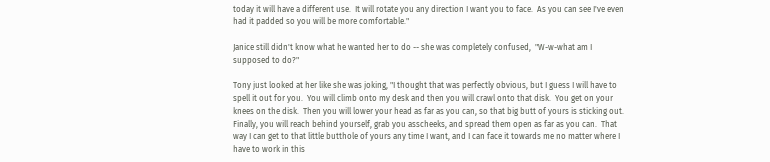today it will have a different use.  It will rotate you any direction I want you to face.  As you can see I've even had it padded so you will be more comfortable."

Janice still didn't know what he wanted her to do -- she was completely confused,  "W-w-what am I supposed to do?"

Tony just looked at her like she was joking, "I thought that was perfectly obvious, but I guess I will have to spell it out for you.  You will climb onto my desk and then you will crawl onto that disk.  You get on your knees on the disk.  Then you will lower your head as far as you can, so that big butt of yours is sticking out.  Finally, you will reach behind yourself, grab you asscheeks, and spread them open as far as you can.  That way I can get to that little butthole of yours any time I want, and I can face it towards me no matter where I have to work in this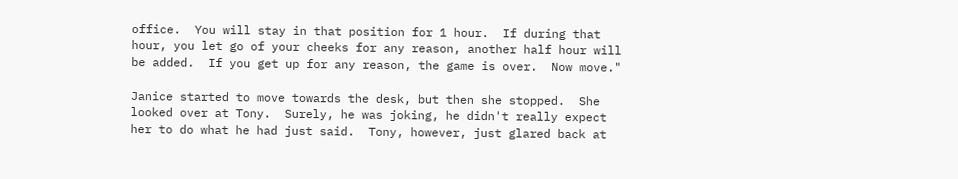office.  You will stay in that position for 1 hour.  If during that hour, you let go of your cheeks for any reason, another half hour will be added.  If you get up for any reason, the game is over.  Now move."

Janice started to move towards the desk, but then she stopped.  She looked over at Tony.  Surely, he was joking, he didn't really expect her to do what he had just said.  Tony, however, just glared back at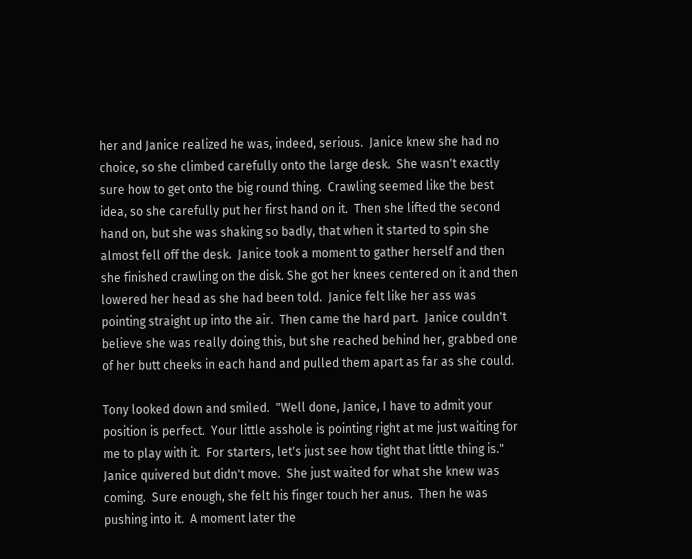her and Janice realized he was, indeed, serious.  Janice knew she had no choice, so she climbed carefully onto the large desk.  She wasn't exactly sure how to get onto the big round thing.  Crawling seemed like the best idea, so she carefully put her first hand on it.  Then she lifted the second hand on, but she was shaking so badly, that when it started to spin she almost fell off the desk.  Janice took a moment to gather herself and then she finished crawling on the disk. She got her knees centered on it and then lowered her head as she had been told.  Janice felt like her ass was pointing straight up into the air.  Then came the hard part.  Janice couldn't believe she was really doing this, but she reached behind her, grabbed one of her butt cheeks in each hand and pulled them apart as far as she could.

Tony looked down and smiled.  "Well done, Janice, I have to admit your position is perfect.  Your little asshole is pointing right at me just waiting for me to play with it.  For starters, let's just see how tight that little thing is."  Janice quivered but didn't move.  She just waited for what she knew was coming.  Sure enough, she felt his finger touch her anus.  Then he was pushing into it.  A moment later the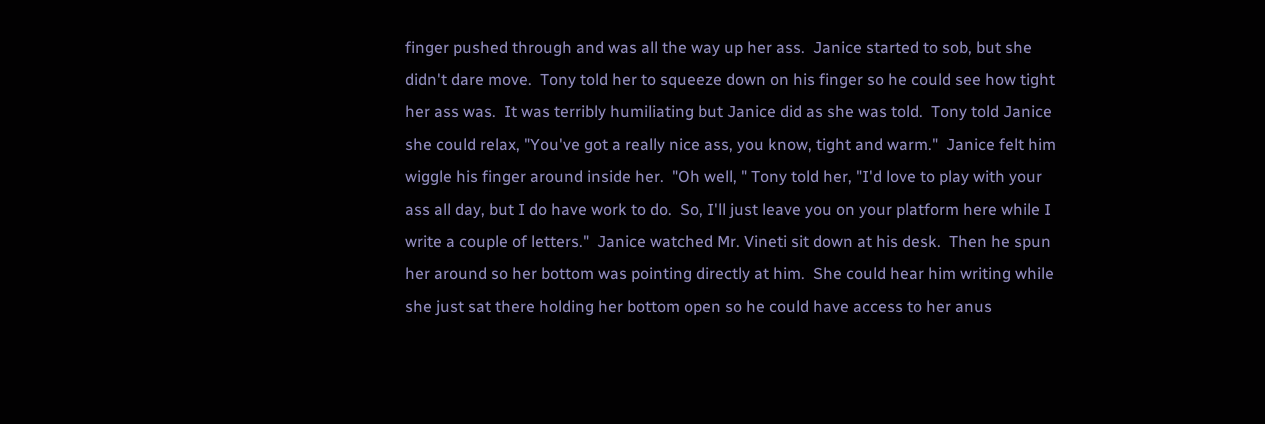finger pushed through and was all the way up her ass.  Janice started to sob, but she didn't dare move.  Tony told her to squeeze down on his finger so he could see how tight her ass was.  It was terribly humiliating but Janice did as she was told.  Tony told Janice she could relax, "You've got a really nice ass, you know, tight and warm."  Janice felt him wiggle his finger around inside her.  "Oh well, " Tony told her, "I'd love to play with your ass all day, but I do have work to do.  So, I'll just leave you on your platform here while I write a couple of letters."  Janice watched Mr. Vineti sit down at his desk.  Then he spun her around so her bottom was pointing directly at him.  She could hear him writing while she just sat there holding her bottom open so he could have access to her anus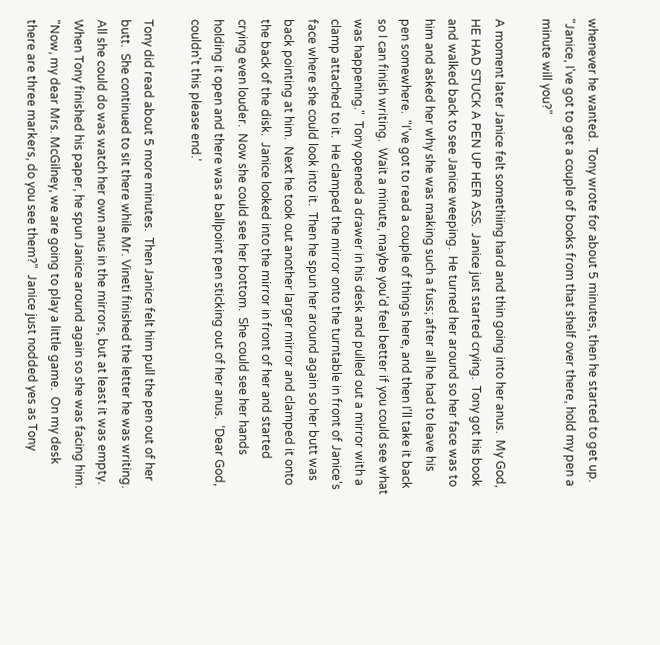whenever he wanted.  Tony wrote for about 5 minutes, then he started to get up.  "Janice, I've got to get a couple of books from that shelf over there, hold my pen a minute will you?"

A moment later Janice felt somethiing hard and thin going into her anus.  My God, HE HAD STUCK A PEN UP HER ASS.  Janice just started crying.  Tony got his book and walked back to see Janice weeping.  He turned her around so her face was to him and asked her why she was making such a fuss; after all he had to leave his pen somewhere.  "I've got to read a couple of things here, and then I'll take it back so I can finish writing.  Wait a minute, maybe you'd feel better if you could see what was happening."  Tony opened a drawer in his desk and pulled out a mirror with a clamp attached to it.  He clamped the mirror onto the turntable in front of Janice's face where she could look into it.  Then he spun her around again so her butt was back pointing at him.  Next he took out another larger mirror and clamped it onto the back of the disk.  Janice looked into the mirror in front of her and started crying even louder.  Now she could see her bottom.  She could see her hands holding it open and there was a ballpoint pen sticking out of her anus.  ‘Dear God, couldn't this please end.’

Tony did read about 5 more minutes.  Then Janice felt him pull the pen out of her butt.  She continued to sit there while Mr. Vineti finished the letter he was writing.  All she could do was watch her own anus in the mirrors, but at least it was empty.  When Tony finished his paper, he spun Janice around again so she was facing him.  "Now, my dear Mrs. McGilney, we are going to play a little game.  On my desk there are three markers, do you see them?"  Janice just nodded yes as Tony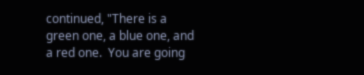continued, "There is a green one, a blue one, and a red one.  You are going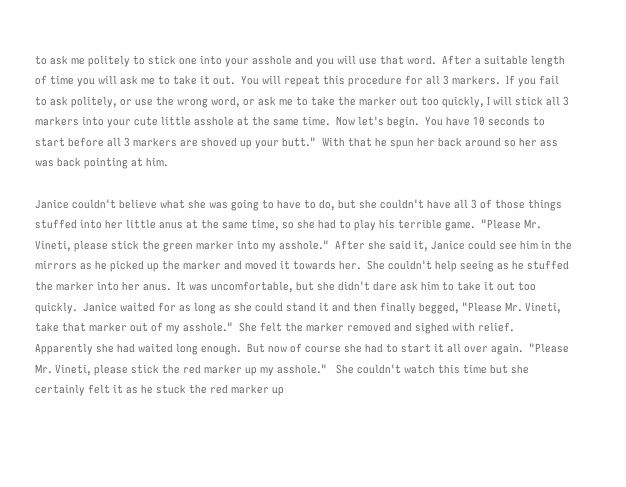to ask me politely to stick one into your asshole and you will use that word.  After a suitable length of time you will ask me to take it out.  You will repeat this procedure for all 3 markers.  If you fail to ask politely, or use the wrong word, or ask me to take the marker out too quickly, I will stick all 3 markers into your cute little asshole at the same time.  Now let's begin.  You have 10 seconds to start before all 3 markers are shoved up your butt."  With that he spun her back around so her ass was back pointing at him.

Janice couldn't believe what she was going to have to do, but she couldn't have all 3 of those things stuffed into her little anus at the same time, so she had to play his terrible game.  "Please Mr. Vineti, please stick the green marker into my asshole."  After she said it, Janice could see him in the mirrors as he picked up the marker and moved it towards her.  She couldn't help seeing as he stuffed the marker into her anus.  It was uncomfortable, but she didn't dare ask him to take it out too quickly.  Janice waited for as long as she could stand it and then finally begged, "Please Mr. Vineti, take that marker out of my asshole."  She felt the marker removed and sighed with relief.  Apparently she had waited long enough.  But now of course she had to start it all over again.  "Please Mr. Vineti, please stick the red marker up my asshole."   She couldn't watch this time but she certainly felt it as he stuck the red marker up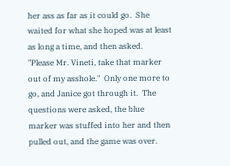her ass as far as it could go.  She waited for what she hoped was at least as long a time, and then asked.  "Please Mr. Vineti, take that marker out of my asshole."  Only one more to go, and Janice got through it.  The questions were asked, the blue marker was stuffed into her and then pulled out, and the game was over.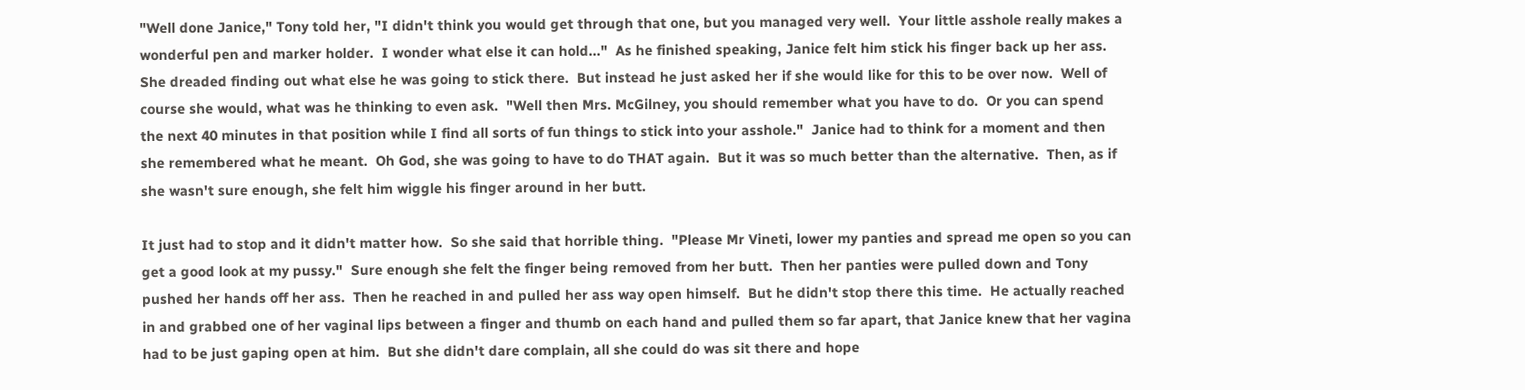"Well done Janice," Tony told her, "I didn't think you would get through that one, but you managed very well.  Your little asshole really makes a wonderful pen and marker holder.  I wonder what else it can hold..."  As he finished speaking, Janice felt him stick his finger back up her ass.  She dreaded finding out what else he was going to stick there.  But instead he just asked her if she would like for this to be over now.  Well of course she would, what was he thinking to even ask.  "Well then Mrs. McGilney, you should remember what you have to do.  Or you can spend the next 40 minutes in that position while I find all sorts of fun things to stick into your asshole."  Janice had to think for a moment and then she remembered what he meant.  Oh God, she was going to have to do THAT again.  But it was so much better than the alternative.  Then, as if she wasn't sure enough, she felt him wiggle his finger around in her butt.

It just had to stop and it didn't matter how.  So she said that horrible thing.  "Please Mr Vineti, lower my panties and spread me open so you can get a good look at my pussy."  Sure enough she felt the finger being removed from her butt.  Then her panties were pulled down and Tony pushed her hands off her ass.  Then he reached in and pulled her ass way open himself.  But he didn't stop there this time.  He actually reached in and grabbed one of her vaginal lips between a finger and thumb on each hand and pulled them so far apart, that Janice knew that her vagina had to be just gaping open at him.  But she didn't dare complain, all she could do was sit there and hope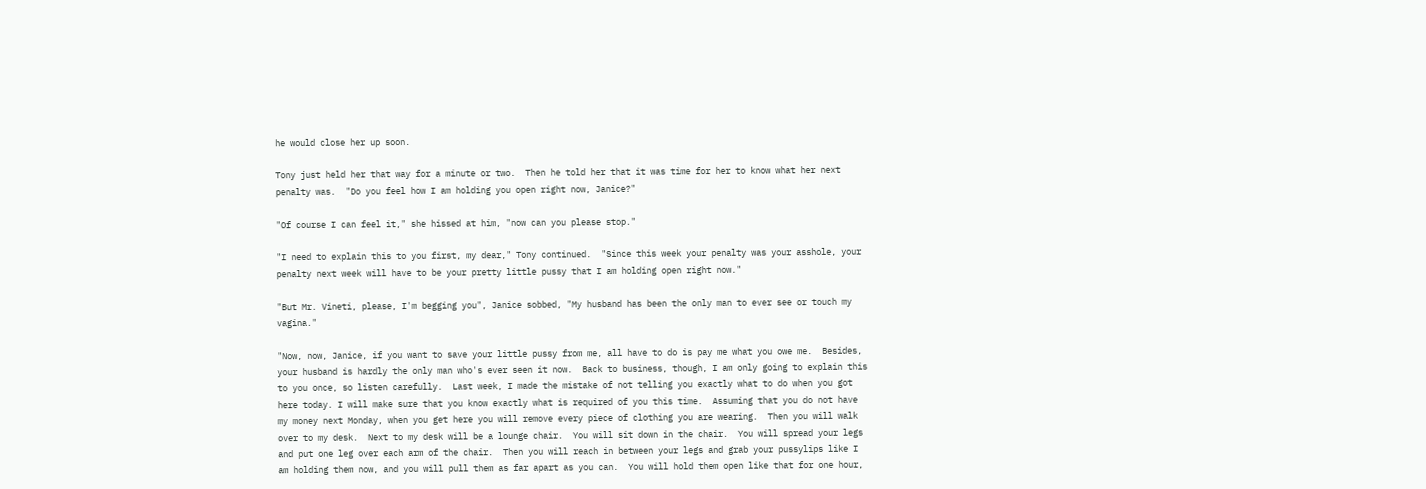he would close her up soon.

Tony just held her that way for a minute or two.  Then he told her that it was time for her to know what her next penalty was.  "Do you feel how I am holding you open right now, Janice?"

"Of course I can feel it," she hissed at him, "now can you please stop."

"I need to explain this to you first, my dear," Tony continued.  "Since this week your penalty was your asshole, your penalty next week will have to be your pretty little pussy that I am holding open right now."

"But Mr. Vineti, please, I'm begging you", Janice sobbed, "My husband has been the only man to ever see or touch my vagina."

"Now, now, Janice, if you want to save your little pussy from me, all have to do is pay me what you owe me.  Besides, your husband is hardly the only man who's ever seen it now.  Back to business, though, I am only going to explain this to you once, so listen carefully.  Last week, I made the mistake of not telling you exactly what to do when you got here today. I will make sure that you know exactly what is required of you this time.  Assuming that you do not have my money next Monday, when you get here you will remove every piece of clothing you are wearing.  Then you will walk over to my desk.  Next to my desk will be a lounge chair.  You will sit down in the chair.  You will spread your legs and put one leg over each arm of the chair.  Then you will reach in between your legs and grab your pussylips like I am holding them now, and you will pull them as far apart as you can.  You will hold them open like that for one hour,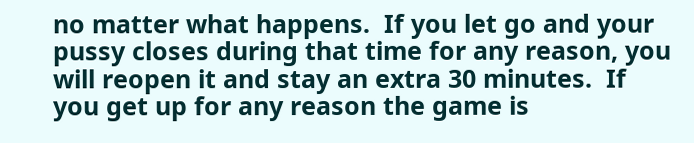no matter what happens.  If you let go and your pussy closes during that time for any reason, you will reopen it and stay an extra 30 minutes.  If you get up for any reason the game is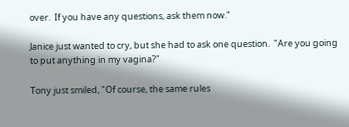over.  If you have any questions, ask them now."

Janice just wanted to cry, but she had to ask one question.  "Are you going to put anything in my vagina?"

Tony just smiled, "Of course, the same rules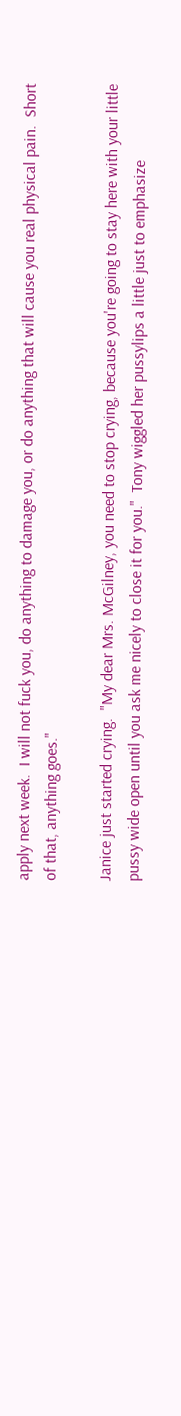apply next week.  I will not fuck you, do anything to damage you, or do anything that will cause you real physical pain.  Short of that, anything goes."

Janice just started crying.  "My dear Mrs. McGilney, you need to stop crying, because you're going to stay here with your little pussy wide open until you ask me nicely to close it for you."  Tony wiggled her pussylips a little just to emphasize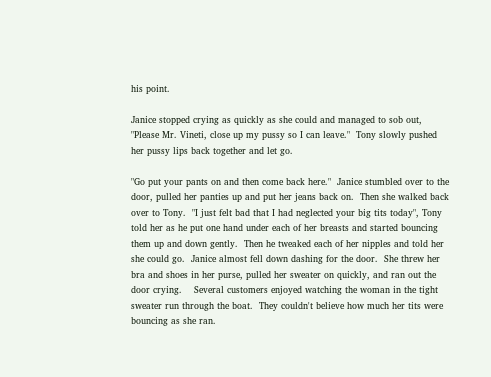his point.

Janice stopped crying as quickly as she could and managed to sob out, "Please Mr. Vineti, close up my pussy so I can leave."  Tony slowly pushed her pussy lips back together and let go.

"Go put your pants on and then come back here."  Janice stumbled over to the door, pulled her panties up and put her jeans back on.  Then she walked back over to Tony.  "I just felt bad that I had neglected your big tits today", Tony told her as he put one hand under each of her breasts and started bouncing them up and down gently.  Then he tweaked each of her nipples and told her she could go.  Janice almost fell down dashing for the door.  She threw her bra and shoes in her purse, pulled her sweater on quickly, and ran out the door crying.    Several customers enjoyed watching the woman in the tight sweater run through the boat.  They couldn't believe how much her tits were bouncing as she ran.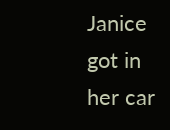Janice got in her car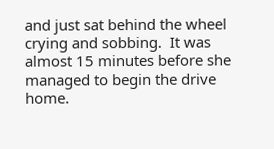and just sat behind the wheel crying and sobbing.  It was almost 15 minutes before she managed to begin the drive home.